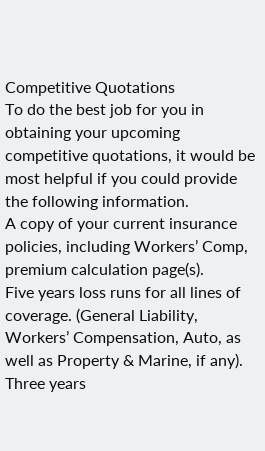Competitive Quotations
To do the best job for you in obtaining your upcoming competitive quotations, it would be most helpful if you could provide the following information.
A copy of your current insurance policies, including Workers’ Comp, premium calculation page(s).
Five years loss runs for all lines of coverage. (General Liability, Workers’ Compensation, Auto, as well as Property & Marine, if any).
Three years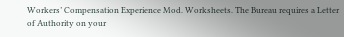Workers’ Compensation Experience Mod. Worksheets. The Bureau requires a Letter of Authority on your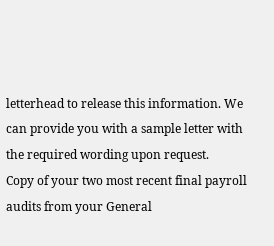letterhead to release this information. We can provide you with a sample letter with the required wording upon request.
Copy of your two most recent final payroll audits from your General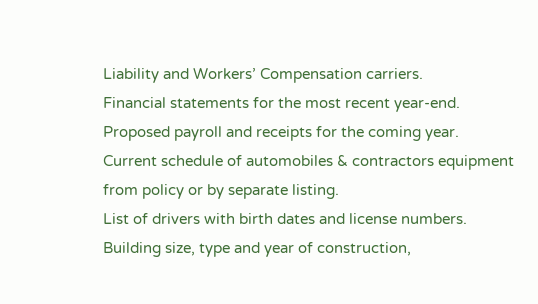Liability and Workers’ Compensation carriers.
Financial statements for the most recent year-end.
Proposed payroll and receipts for the coming year.
Current schedule of automobiles & contractors equipment from policy or by separate listing.
List of drivers with birth dates and license numbers.
Building size, type and year of construction,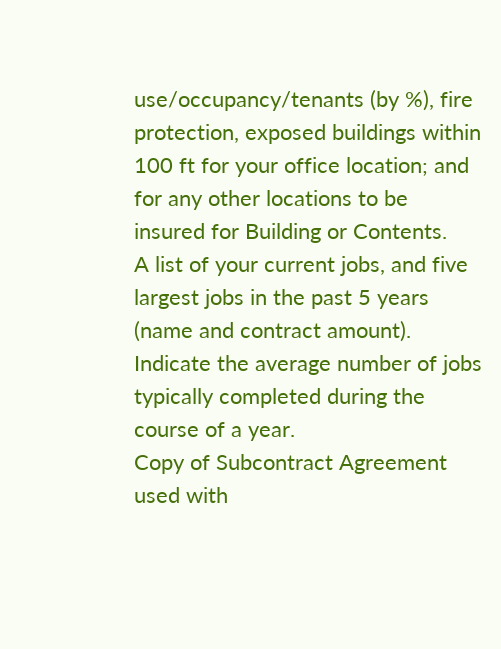use/occupancy/tenants (by %), fire protection, exposed buildings within 100 ft for your office location; and for any other locations to be insured for Building or Contents.
A list of your current jobs, and five largest jobs in the past 5 years (name and contract amount).
Indicate the average number of jobs typically completed during the course of a year.
Copy of Subcontract Agreement used with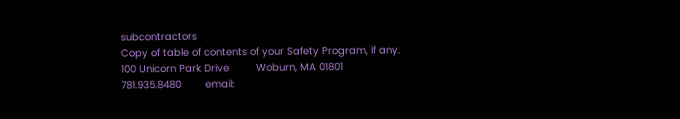subcontractors
Copy of table of contents of your Safety Program, if any.
100 Unicorn Park Drive         Woburn, MA 01801         781.935.8480        email: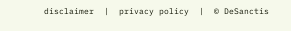disclaimer  |  privacy policy  |  © DeSanctis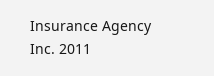Insurance Agency Inc. 2011